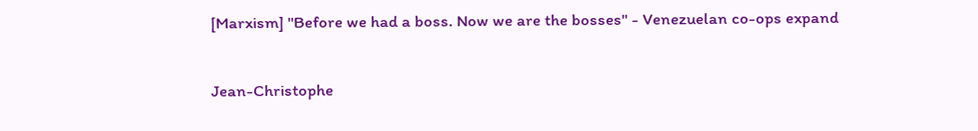[Marxism] "Before we had a boss. Now we are the bosses" - Venezuelan co-ops expand

Jean-Christophe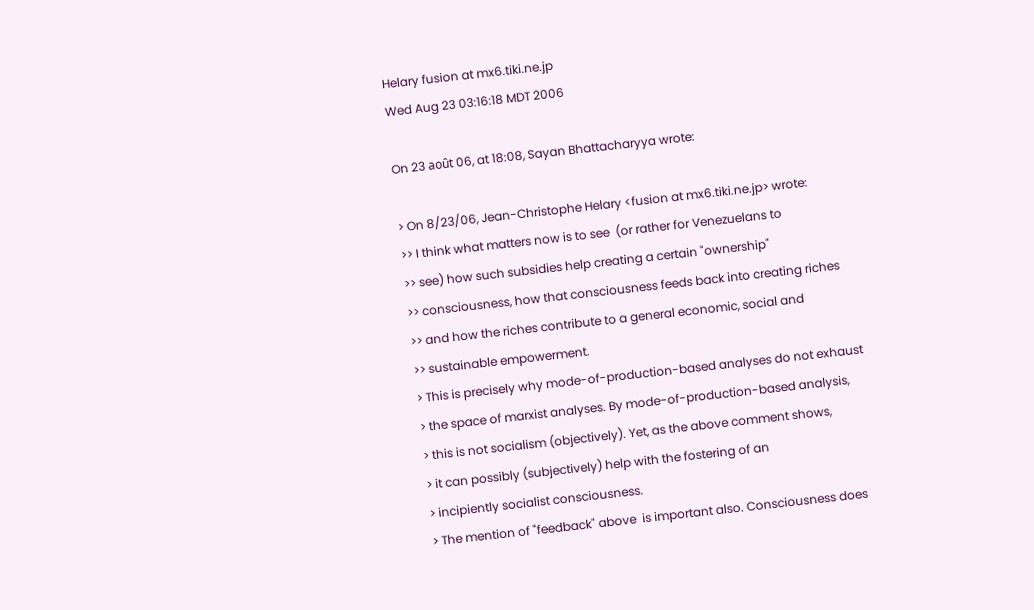Helary fusion at mx6.tiki.ne.jp
Wed Aug 23 03:16:18 MDT 2006

On 23 août 06, at 18:08, Sayan Bhattacharyya wrote:

> On 8/23/06, Jean-Christophe Helary <fusion at mx6.tiki.ne.jp> wrote:
>> I think what matters now is to see  (or rather for Venezuelans to
>> see) how such subsidies help creating a certain "ownership"
>> consciousness, how that consciousness feeds back into creating riches
>> and how the riches contribute to a general economic, social and
>> sustainable empowerment.
> This is precisely why mode-of-production-based analyses do not exhaust
> the space of marxist analyses. By mode-of-production-based analysis,
> this is not socialism (objectively). Yet, as the above comment shows,
> it can possibly (subjectively) help with the fostering of an
> incipiently socialist consciousness.
> The mention of "feedback" above  is important also. Consciousness does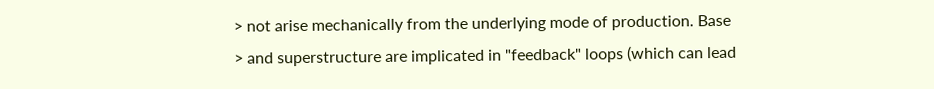> not arise mechanically from the underlying mode of production. Base
> and superstructure are implicated in "feedback" loops (which can lead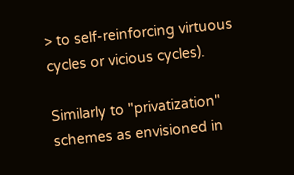> to self-reinforcing virtuous cycles or vicious cycles).

Similarly to "privatization" schemes as envisioned in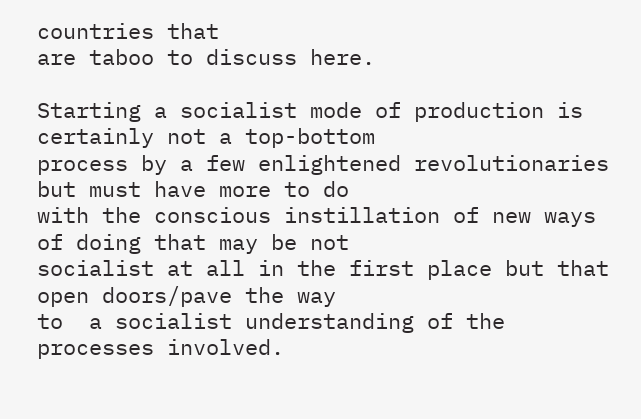countries that
are taboo to discuss here.

Starting a socialist mode of production is certainly not a top-bottom
process by a few enlightened revolutionaries but must have more to do
with the conscious instillation of new ways of doing that may be not
socialist at all in the first place but that open doors/pave the way
to  a socialist understanding of the processes involved.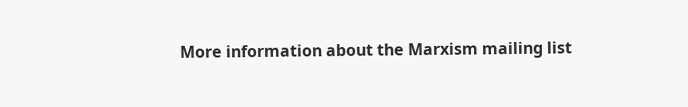More information about the Marxism mailing list